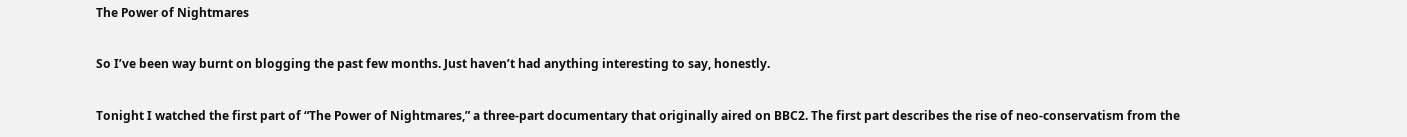The Power of Nightmares

So I’ve been way burnt on blogging the past few months. Just haven’t had anything interesting to say, honestly.

Tonight I watched the first part of “The Power of Nightmares,” a three-part documentary that originally aired on BBC2. The first part describes the rise of neo-conservatism from the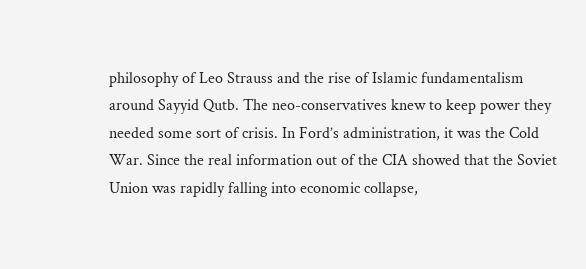philosophy of Leo Strauss and the rise of Islamic fundamentalism around Sayyid Qutb. The neo-conservatives knew to keep power they needed some sort of crisis. In Ford’s administration, it was the Cold War. Since the real information out of the CIA showed that the Soviet Union was rapidly falling into economic collapse,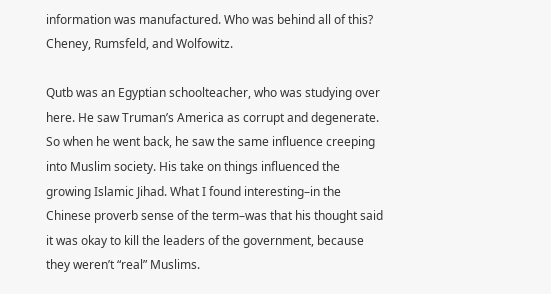information was manufactured. Who was behind all of this? Cheney, Rumsfeld, and Wolfowitz.

Qutb was an Egyptian schoolteacher, who was studying over here. He saw Truman’s America as corrupt and degenerate. So when he went back, he saw the same influence creeping into Muslim society. His take on things influenced the growing Islamic Jihad. What I found interesting–in the Chinese proverb sense of the term–was that his thought said it was okay to kill the leaders of the government, because they weren’t “real” Muslims.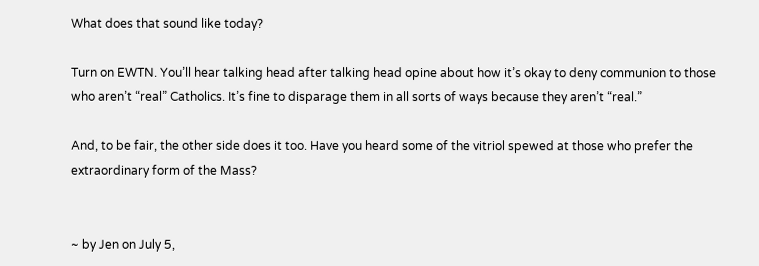What does that sound like today?

Turn on EWTN. You’ll hear talking head after talking head opine about how it’s okay to deny communion to those who aren’t “real” Catholics. It’s fine to disparage them in all sorts of ways because they aren’t “real.”

And, to be fair, the other side does it too. Have you heard some of the vitriol spewed at those who prefer the extraordinary form of the Mass?


~ by Jen on July 5,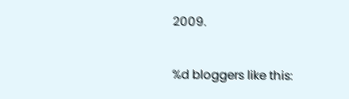2009.

%d bloggers like this: